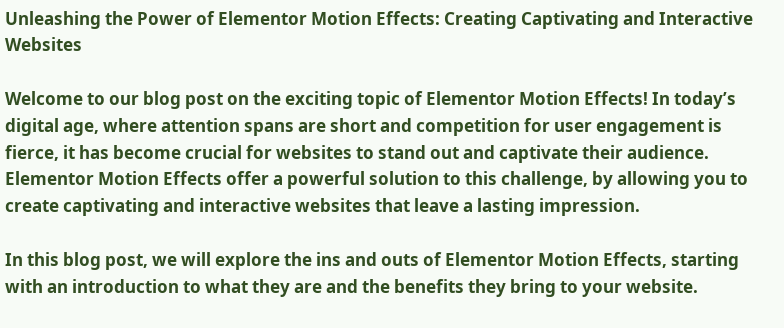Unleashing the Power of Elementor Motion Effects: Creating Captivating and Interactive Websites

Welcome to our blog post on the exciting topic of Elementor Motion Effects! In today’s digital age, where attention spans are short and competition for user engagement is fierce, it has become crucial for websites to stand out and captivate their audience. Elementor Motion Effects offer a powerful solution to this challenge, by allowing you to create captivating and interactive websites that leave a lasting impression.

In this blog post, we will explore the ins and outs of Elementor Motion Effects, starting with an introduction to what they are and the benefits they bring to your website.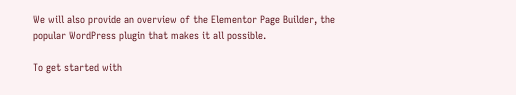We will also provide an overview of the Elementor Page Builder, the popular WordPress plugin that makes it all possible.

To get started with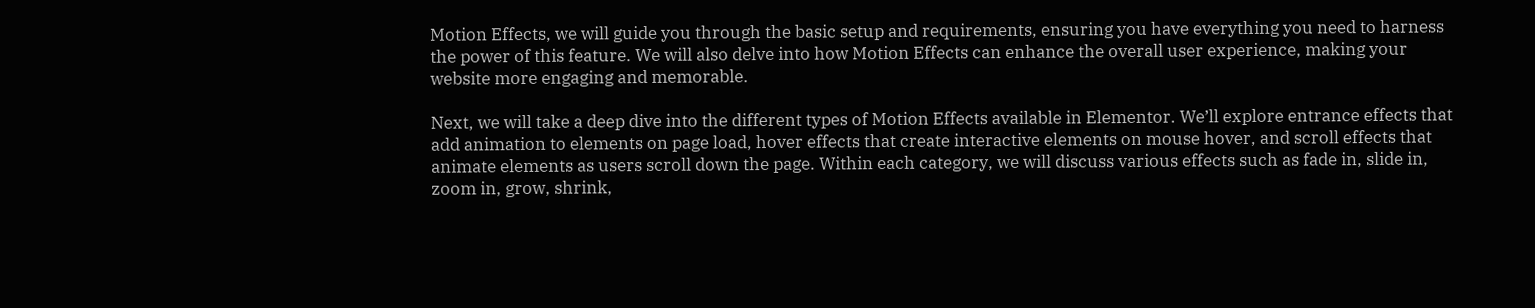Motion Effects, we will guide you through the basic setup and requirements, ensuring you have everything you need to harness the power of this feature. We will also delve into how Motion Effects can enhance the overall user experience, making your website more engaging and memorable.

Next, we will take a deep dive into the different types of Motion Effects available in Elementor. We’ll explore entrance effects that add animation to elements on page load, hover effects that create interactive elements on mouse hover, and scroll effects that animate elements as users scroll down the page. Within each category, we will discuss various effects such as fade in, slide in, zoom in, grow, shrink,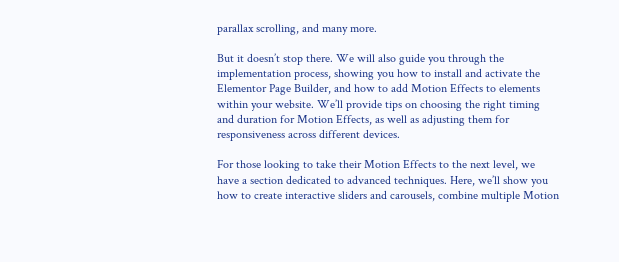parallax scrolling, and many more.

But it doesn’t stop there. We will also guide you through the implementation process, showing you how to install and activate the Elementor Page Builder, and how to add Motion Effects to elements within your website. We’ll provide tips on choosing the right timing and duration for Motion Effects, as well as adjusting them for responsiveness across different devices.

For those looking to take their Motion Effects to the next level, we have a section dedicated to advanced techniques. Here, we’ll show you how to create interactive sliders and carousels, combine multiple Motion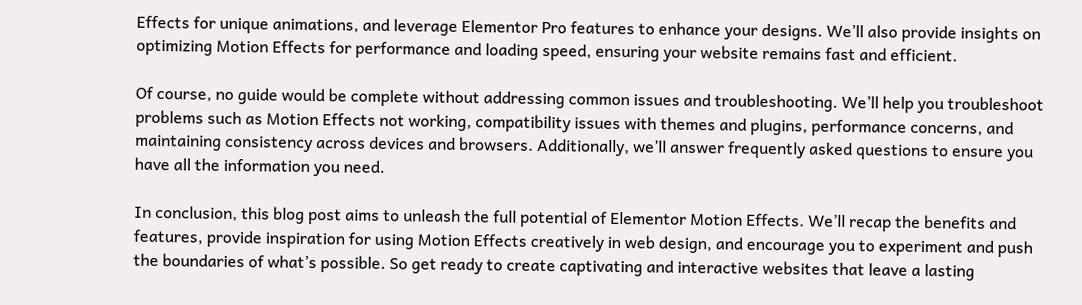Effects for unique animations, and leverage Elementor Pro features to enhance your designs. We’ll also provide insights on optimizing Motion Effects for performance and loading speed, ensuring your website remains fast and efficient.

Of course, no guide would be complete without addressing common issues and troubleshooting. We’ll help you troubleshoot problems such as Motion Effects not working, compatibility issues with themes and plugins, performance concerns, and maintaining consistency across devices and browsers. Additionally, we’ll answer frequently asked questions to ensure you have all the information you need.

In conclusion, this blog post aims to unleash the full potential of Elementor Motion Effects. We’ll recap the benefits and features, provide inspiration for using Motion Effects creatively in web design, and encourage you to experiment and push the boundaries of what’s possible. So get ready to create captivating and interactive websites that leave a lasting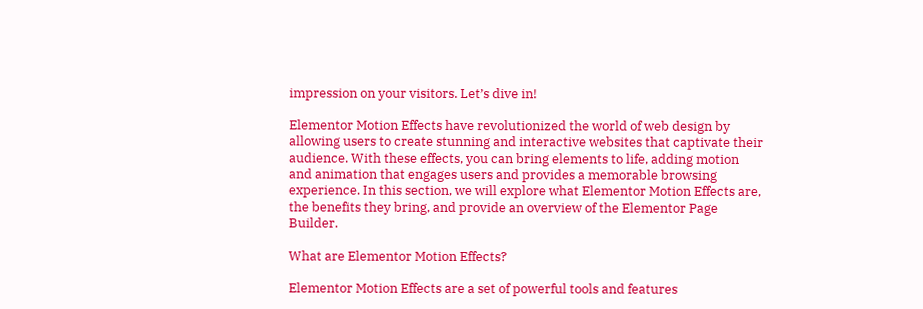impression on your visitors. Let’s dive in!

Elementor Motion Effects have revolutionized the world of web design by allowing users to create stunning and interactive websites that captivate their audience. With these effects, you can bring elements to life, adding motion and animation that engages users and provides a memorable browsing experience. In this section, we will explore what Elementor Motion Effects are, the benefits they bring, and provide an overview of the Elementor Page Builder.

What are Elementor Motion Effects?

Elementor Motion Effects are a set of powerful tools and features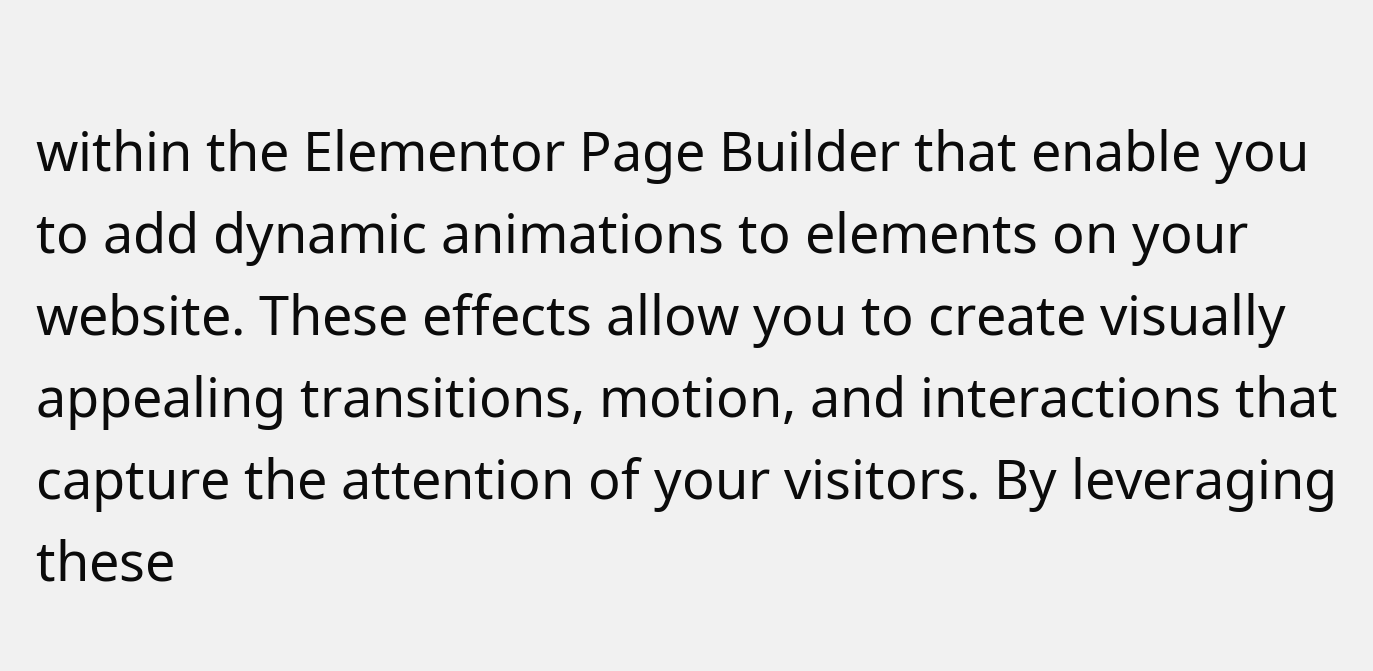within the Elementor Page Builder that enable you to add dynamic animations to elements on your website. These effects allow you to create visually appealing transitions, motion, and interactions that capture the attention of your visitors. By leveraging these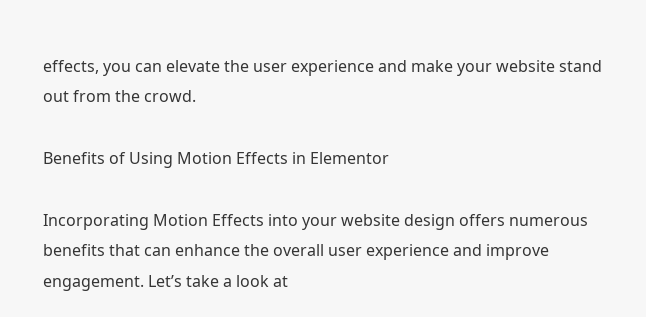effects, you can elevate the user experience and make your website stand out from the crowd.

Benefits of Using Motion Effects in Elementor

Incorporating Motion Effects into your website design offers numerous benefits that can enhance the overall user experience and improve engagement. Let’s take a look at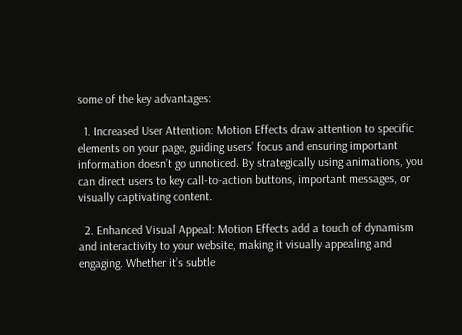some of the key advantages:

  1. Increased User Attention: Motion Effects draw attention to specific elements on your page, guiding users’ focus and ensuring important information doesn’t go unnoticed. By strategically using animations, you can direct users to key call-to-action buttons, important messages, or visually captivating content.

  2. Enhanced Visual Appeal: Motion Effects add a touch of dynamism and interactivity to your website, making it visually appealing and engaging. Whether it’s subtle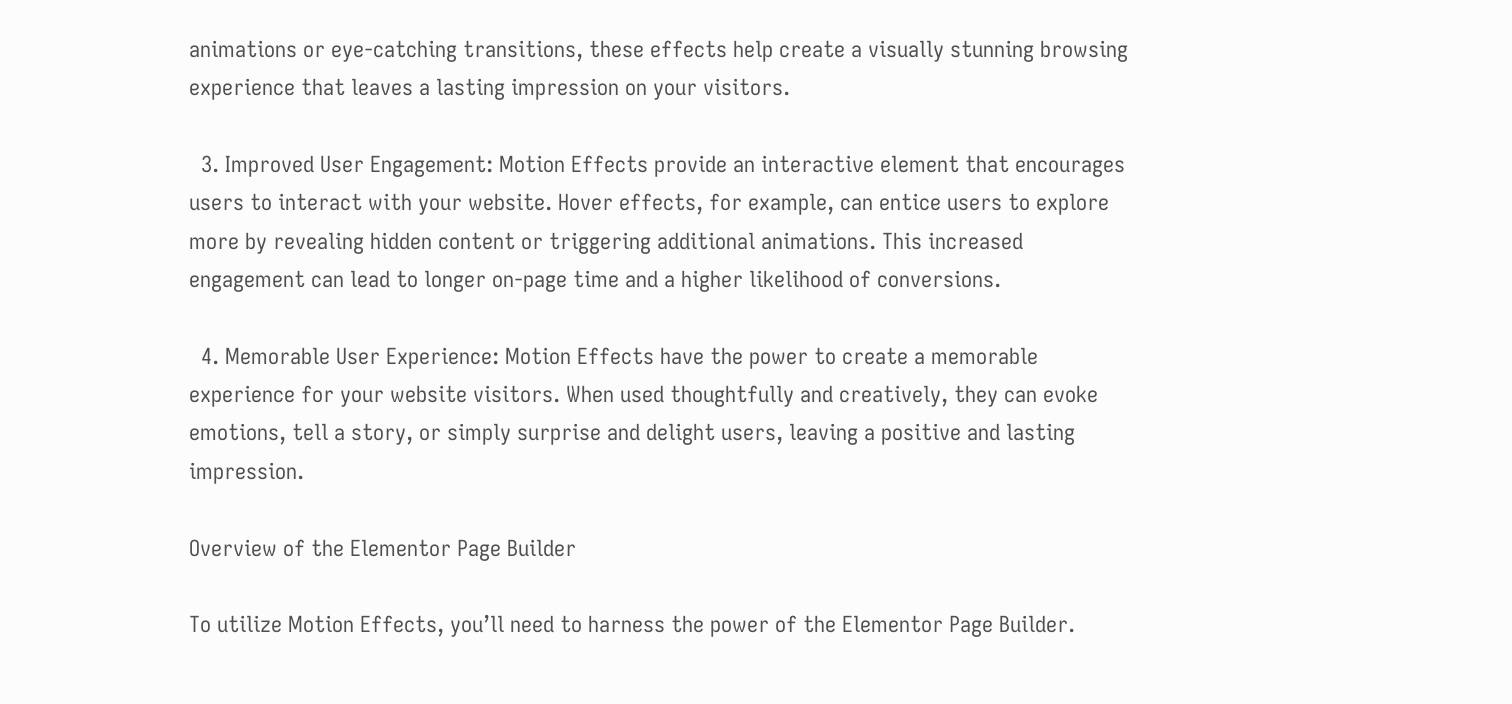animations or eye-catching transitions, these effects help create a visually stunning browsing experience that leaves a lasting impression on your visitors.

  3. Improved User Engagement: Motion Effects provide an interactive element that encourages users to interact with your website. Hover effects, for example, can entice users to explore more by revealing hidden content or triggering additional animations. This increased engagement can lead to longer on-page time and a higher likelihood of conversions.

  4. Memorable User Experience: Motion Effects have the power to create a memorable experience for your website visitors. When used thoughtfully and creatively, they can evoke emotions, tell a story, or simply surprise and delight users, leaving a positive and lasting impression.

Overview of the Elementor Page Builder

To utilize Motion Effects, you’ll need to harness the power of the Elementor Page Builder.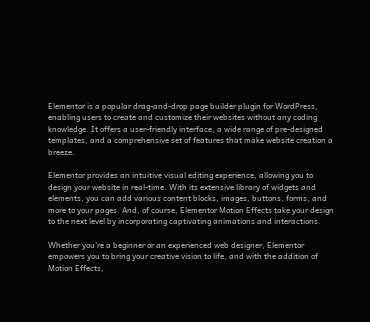Elementor is a popular drag-and-drop page builder plugin for WordPress, enabling users to create and customize their websites without any coding knowledge. It offers a user-friendly interface, a wide range of pre-designed templates, and a comprehensive set of features that make website creation a breeze.

Elementor provides an intuitive visual editing experience, allowing you to design your website in real-time. With its extensive library of widgets and elements, you can add various content blocks, images, buttons, forms, and more to your pages. And, of course, Elementor Motion Effects take your design to the next level by incorporating captivating animations and interactions.

Whether you’re a beginner or an experienced web designer, Elementor empowers you to bring your creative vision to life, and with the addition of Motion Effects,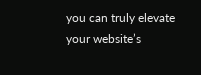you can truly elevate your website’s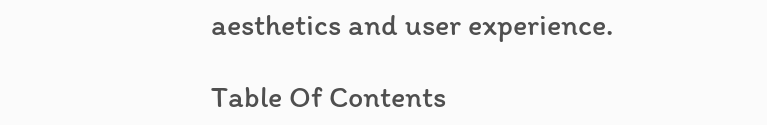aesthetics and user experience.

Table Of Contents